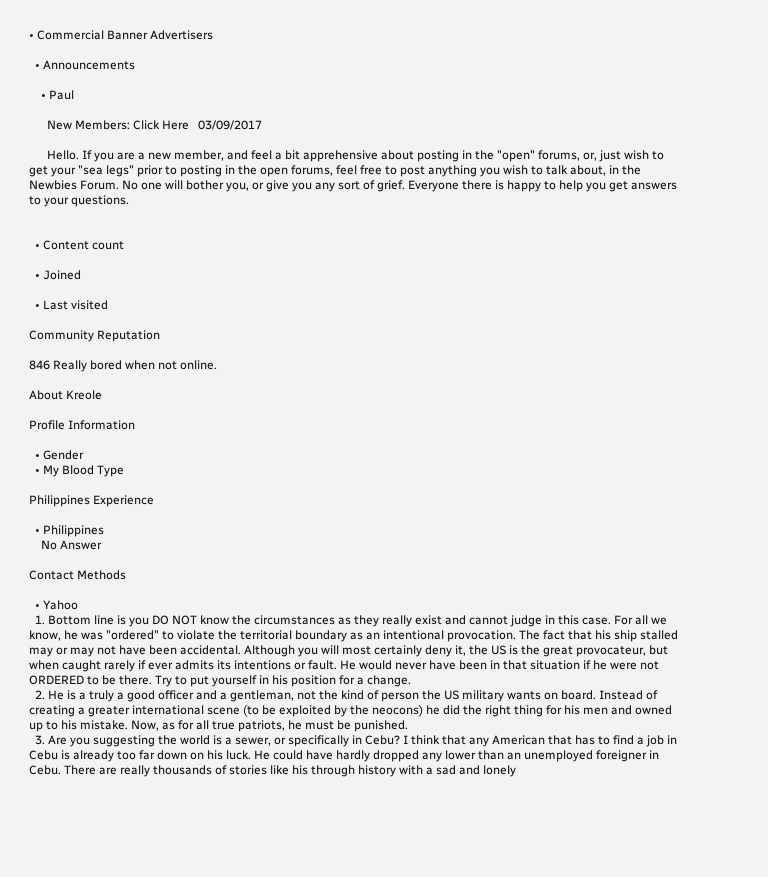• Commercial Banner Advertisers

  • Announcements

    • Paul

      New Members: Click Here   03/09/2017

      Hello. If you are a new member, and feel a bit apprehensive about posting in the "open" forums, or, just wish to get your "sea legs" prior to posting in the open forums, feel free to post anything you wish to talk about, in the Newbies Forum. No one will bother you, or give you any sort of grief. Everyone there is happy to help you get answers to your questions.


  • Content count

  • Joined

  • Last visited

Community Reputation

846 Really bored when not online.

About Kreole

Profile Information

  • Gender
  • My Blood Type

Philippines Experience

  • Philippines
    No Answer

Contact Methods

  • Yahoo
  1. Bottom line is you DO NOT know the circumstances as they really exist and cannot judge in this case. For all we know, he was "ordered" to violate the territorial boundary as an intentional provocation. The fact that his ship stalled may or may not have been accidental. Although you will most certainly deny it, the US is the great provocateur, but when caught rarely if ever admits its intentions or fault. He would never have been in that situation if he were not ORDERED to be there. Try to put yourself in his position for a change.
  2. He is a truly a good officer and a gentleman, not the kind of person the US military wants on board. Instead of creating a greater international scene (to be exploited by the neocons) he did the right thing for his men and owned up to his mistake. Now, as for all true patriots, he must be punished.
  3. Are you suggesting the world is a sewer, or specifically in Cebu? I think that any American that has to find a job in Cebu is already too far down on his luck. He could have hardly dropped any lower than an unemployed foreigner in Cebu. There are really thousands of stories like his through history with a sad and lonely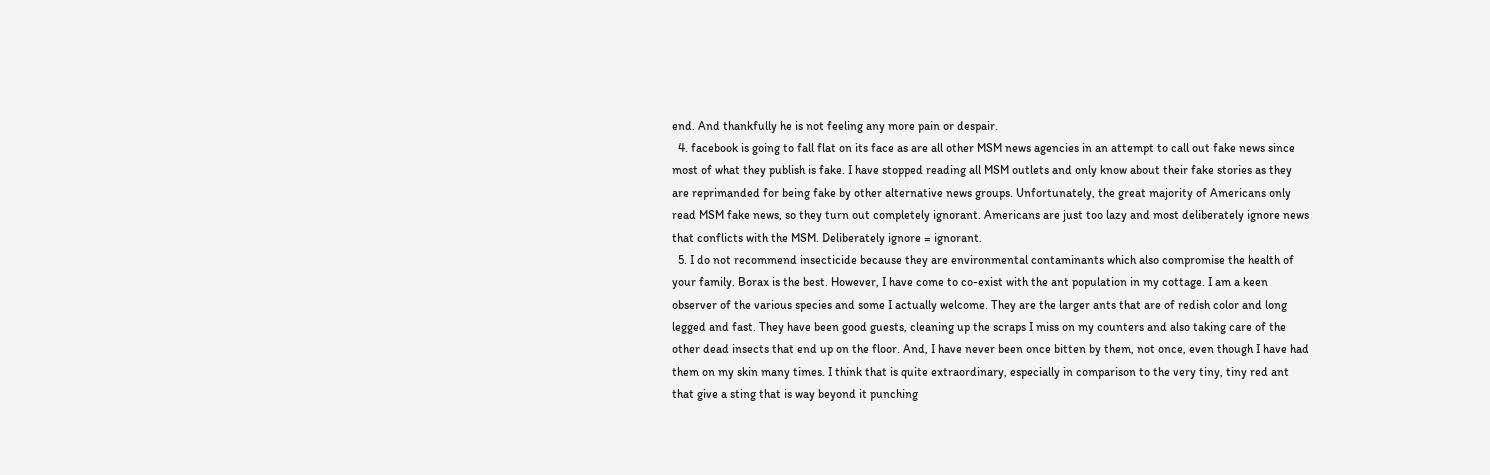end. And thankfully he is not feeling any more pain or despair.
  4. facebook is going to fall flat on its face as are all other MSM news agencies in an attempt to call out fake news since most of what they publish is fake. I have stopped reading all MSM outlets and only know about their fake stories as they are reprimanded for being fake by other alternative news groups. Unfortunately, the great majority of Americans only read MSM fake news, so they turn out completely ignorant. Americans are just too lazy and most deliberately ignore news that conflicts with the MSM. Deliberately ignore = ignorant.
  5. I do not recommend insecticide because they are environmental contaminants which also compromise the health of your family. Borax is the best. However, I have come to co-exist with the ant population in my cottage. I am a keen observer of the various species and some I actually welcome. They are the larger ants that are of redish color and long legged and fast. They have been good guests, cleaning up the scraps I miss on my counters and also taking care of the other dead insects that end up on the floor. And, I have never been once bitten by them, not once, even though I have had them on my skin many times. I think that is quite extraordinary, especially in comparison to the very tiny, tiny red ant that give a sting that is way beyond it punching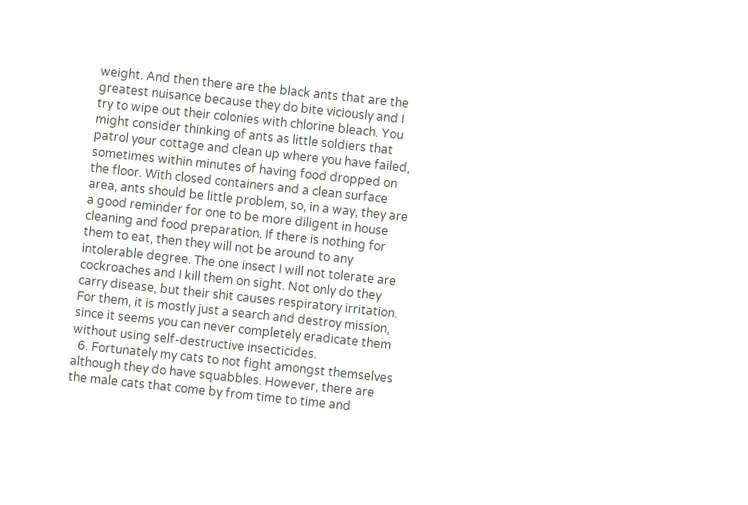weight. And then there are the black ants that are the greatest nuisance because they do bite viciously and I try to wipe out their colonies with chlorine bleach. You might consider thinking of ants as little soldiers that patrol your cottage and clean up where you have failed, sometimes within minutes of having food dropped on the floor. With closed containers and a clean surface area, ants should be little problem, so, in a way, they are a good reminder for one to be more diligent in house cleaning and food preparation. If there is nothing for them to eat, then they will not be around to any intolerable degree. The one insect I will not tolerate are cockroaches and I kill them on sight. Not only do they carry disease, but their shit causes respiratory irritation. For them, it is mostly just a search and destroy mission, since it seems you can never completely eradicate them without using self-destructive insecticides.
  6. Fortunately my cats to not fight amongst themselves although they do have squabbles. However, there are the male cats that come by from time to time and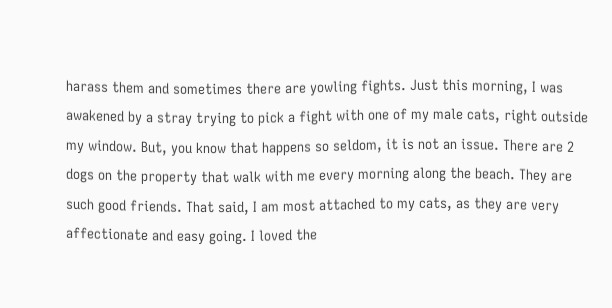harass them and sometimes there are yowling fights. Just this morning, I was awakened by a stray trying to pick a fight with one of my male cats, right outside my window. But, you know that happens so seldom, it is not an issue. There are 2 dogs on the property that walk with me every morning along the beach. They are such good friends. That said, I am most attached to my cats, as they are very affectionate and easy going. I loved the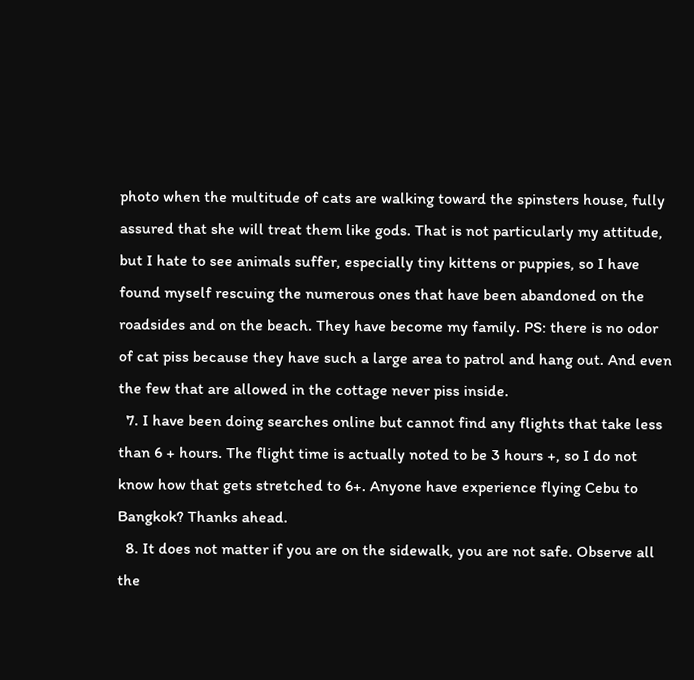photo when the multitude of cats are walking toward the spinsters house, fully assured that she will treat them like gods. That is not particularly my attitude, but I hate to see animals suffer, especially tiny kittens or puppies, so I have found myself rescuing the numerous ones that have been abandoned on the roadsides and on the beach. They have become my family. PS: there is no odor of cat piss because they have such a large area to patrol and hang out. And even the few that are allowed in the cottage never piss inside.
  7. I have been doing searches online but cannot find any flights that take less than 6 + hours. The flight time is actually noted to be 3 hours +, so I do not know how that gets stretched to 6+. Anyone have experience flying Cebu to Bangkok? Thanks ahead.
  8. It does not matter if you are on the sidewalk, you are not safe. Observe all the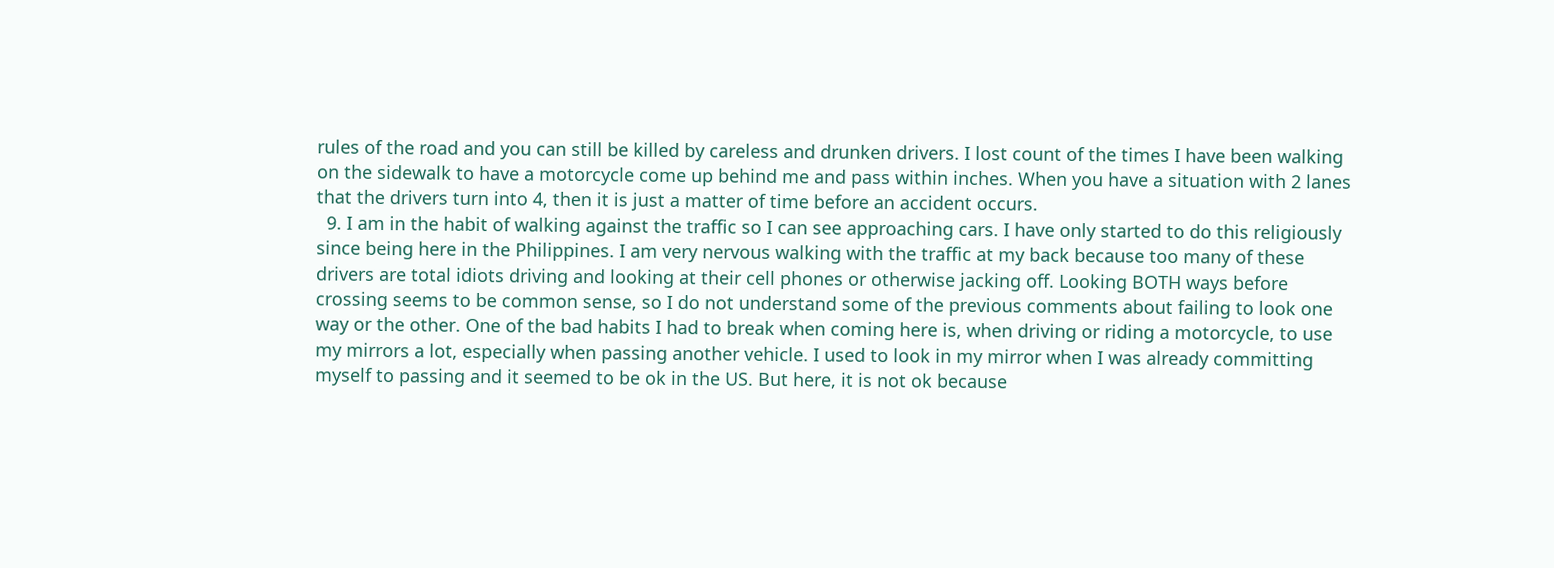rules of the road and you can still be killed by careless and drunken drivers. I lost count of the times I have been walking on the sidewalk to have a motorcycle come up behind me and pass within inches. When you have a situation with 2 lanes that the drivers turn into 4, then it is just a matter of time before an accident occurs.
  9. I am in the habit of walking against the traffic so I can see approaching cars. I have only started to do this religiously since being here in the Philippines. I am very nervous walking with the traffic at my back because too many of these drivers are total idiots driving and looking at their cell phones or otherwise jacking off. Looking BOTH ways before crossing seems to be common sense, so I do not understand some of the previous comments about failing to look one way or the other. One of the bad habits I had to break when coming here is, when driving or riding a motorcycle, to use my mirrors a lot, especially when passing another vehicle. I used to look in my mirror when I was already committing myself to passing and it seemed to be ok in the US. But here, it is not ok because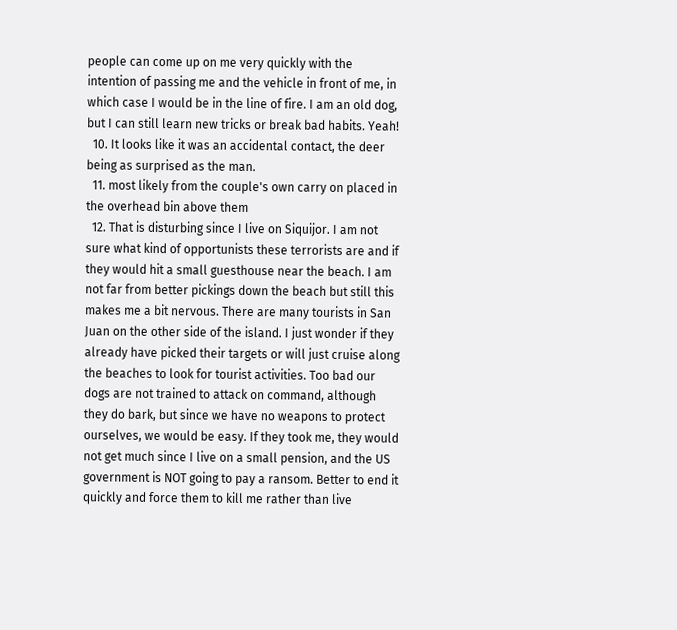people can come up on me very quickly with the intention of passing me and the vehicle in front of me, in which case I would be in the line of fire. I am an old dog, but I can still learn new tricks or break bad habits. Yeah!
  10. It looks like it was an accidental contact, the deer being as surprised as the man.
  11. most likely from the couple's own carry on placed in the overhead bin above them
  12. That is disturbing since I live on Siquijor. I am not sure what kind of opportunists these terrorists are and if they would hit a small guesthouse near the beach. I am not far from better pickings down the beach but still this makes me a bit nervous. There are many tourists in San Juan on the other side of the island. I just wonder if they already have picked their targets or will just cruise along the beaches to look for tourist activities. Too bad our dogs are not trained to attack on command, although they do bark, but since we have no weapons to protect ourselves, we would be easy. If they took me, they would not get much since I live on a small pension, and the US government is NOT going to pay a ransom. Better to end it quickly and force them to kill me rather than live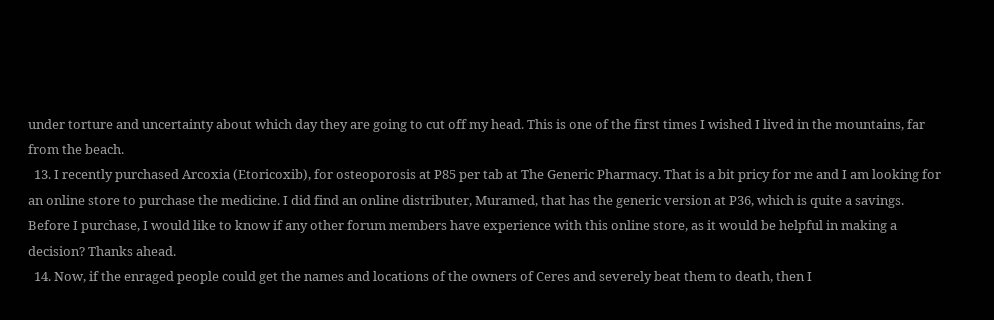under torture and uncertainty about which day they are going to cut off my head. This is one of the first times I wished I lived in the mountains, far from the beach.
  13. I recently purchased Arcoxia (Etoricoxib), for osteoporosis at P85 per tab at The Generic Pharmacy. That is a bit pricy for me and I am looking for an online store to purchase the medicine. I did find an online distributer, Muramed, that has the generic version at P36, which is quite a savings. Before I purchase, I would like to know if any other forum members have experience with this online store, as it would be helpful in making a decision? Thanks ahead.
  14. Now, if the enraged people could get the names and locations of the owners of Ceres and severely beat them to death, then I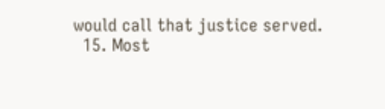would call that justice served.
  15. Most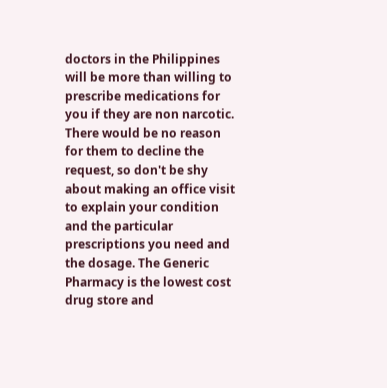doctors in the Philippines will be more than willing to prescribe medications for you if they are non narcotic. There would be no reason for them to decline the request, so don't be shy about making an office visit to explain your condition and the particular prescriptions you need and the dosage. The Generic Pharmacy is the lowest cost drug store and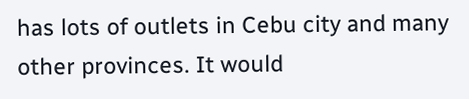has lots of outlets in Cebu city and many other provinces. It would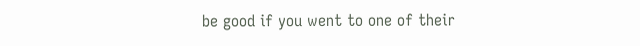be good if you went to one of their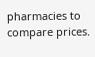pharmacies to compare prices.